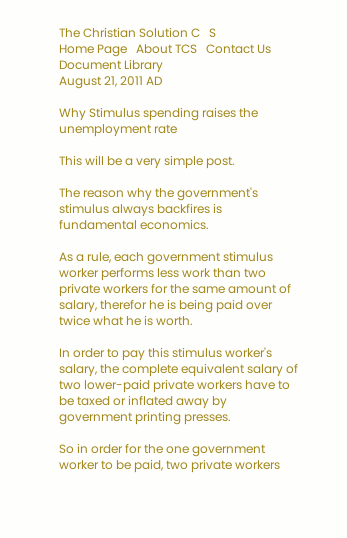The Christian Solution C   S
Home Page   About TCS   Contact Us   Document Library
August 21, 2011 AD

Why Stimulus spending raises the unemployment rate

This will be a very simple post.

The reason why the government's stimulus always backfires is fundamental economics.

As a rule, each government stimulus worker performs less work than two private workers for the same amount of salary, therefor he is being paid over twice what he is worth.

In order to pay this stimulus worker's salary, the complete equivalent salary of two lower-paid private workers have to be taxed or inflated away by government printing presses.

So in order for the one government worker to be paid, two private workers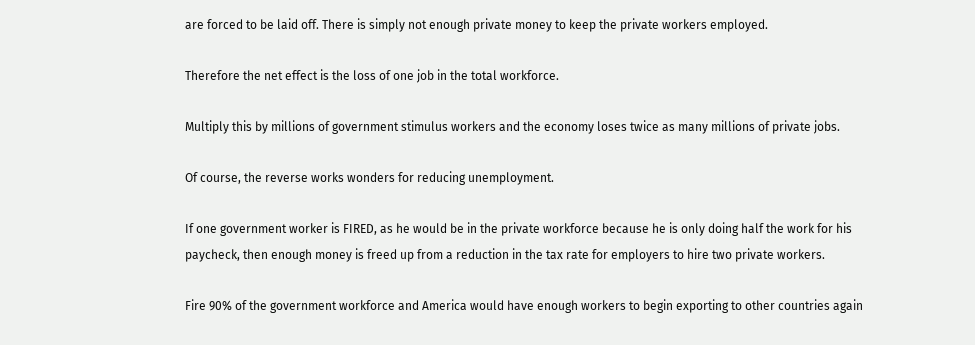are forced to be laid off. There is simply not enough private money to keep the private workers employed.

Therefore the net effect is the loss of one job in the total workforce.

Multiply this by millions of government stimulus workers and the economy loses twice as many millions of private jobs.

Of course, the reverse works wonders for reducing unemployment.

If one government worker is FIRED, as he would be in the private workforce because he is only doing half the work for his paycheck, then enough money is freed up from a reduction in the tax rate for employers to hire two private workers.

Fire 90% of the government workforce and America would have enough workers to begin exporting to other countries again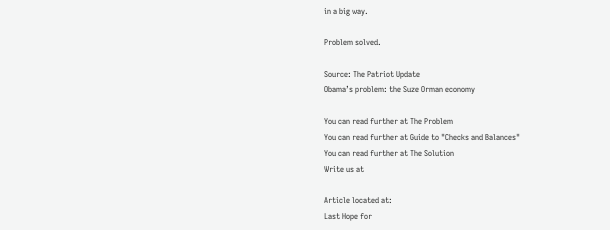in a big way.

Problem solved.

Source: The Patriot Update
Obama’s problem: the Suze Orman economy

You can read further at The Problem
You can read further at Guide to "Checks and Balances"
You can read further at The Solution
Write us at

Article located at:
Last Hope for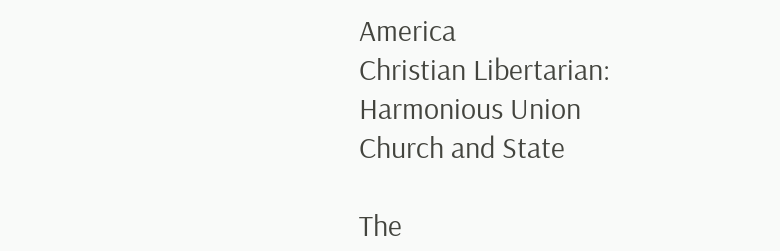America
Christian Libertarian: Harmonious Union
Church and State

The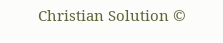Christian Solution ©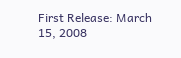First Release: March 15, 2008